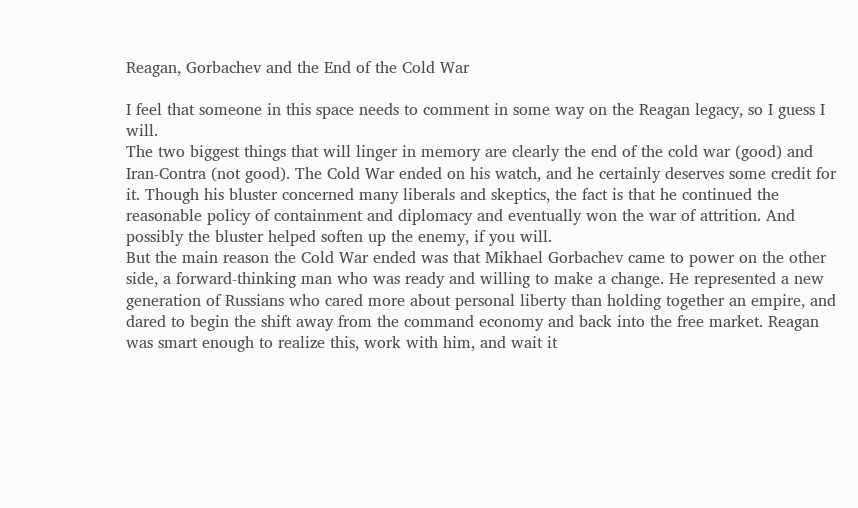Reagan, Gorbachev and the End of the Cold War

I feel that someone in this space needs to comment in some way on the Reagan legacy, so I guess I will.
The two biggest things that will linger in memory are clearly the end of the cold war (good) and Iran-Contra (not good). The Cold War ended on his watch, and he certainly deserves some credit for it. Though his bluster concerned many liberals and skeptics, the fact is that he continued the reasonable policy of containment and diplomacy and eventually won the war of attrition. And possibly the bluster helped soften up the enemy, if you will.
But the main reason the Cold War ended was that Mikhael Gorbachev came to power on the other side, a forward-thinking man who was ready and willing to make a change. He represented a new generation of Russians who cared more about personal liberty than holding together an empire, and dared to begin the shift away from the command economy and back into the free market. Reagan was smart enough to realize this, work with him, and wait it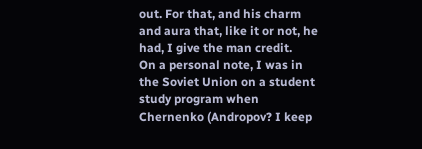out. For that, and his charm and aura that, like it or not, he had, I give the man credit.
On a personal note, I was in the Soviet Union on a student study program when Chernenko (Andropov? I keep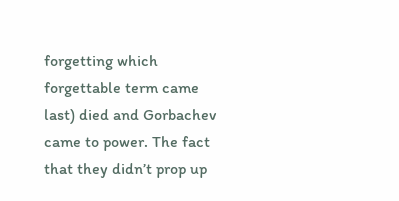forgetting which forgettable term came last) died and Gorbachev came to power. The fact that they didn’t prop up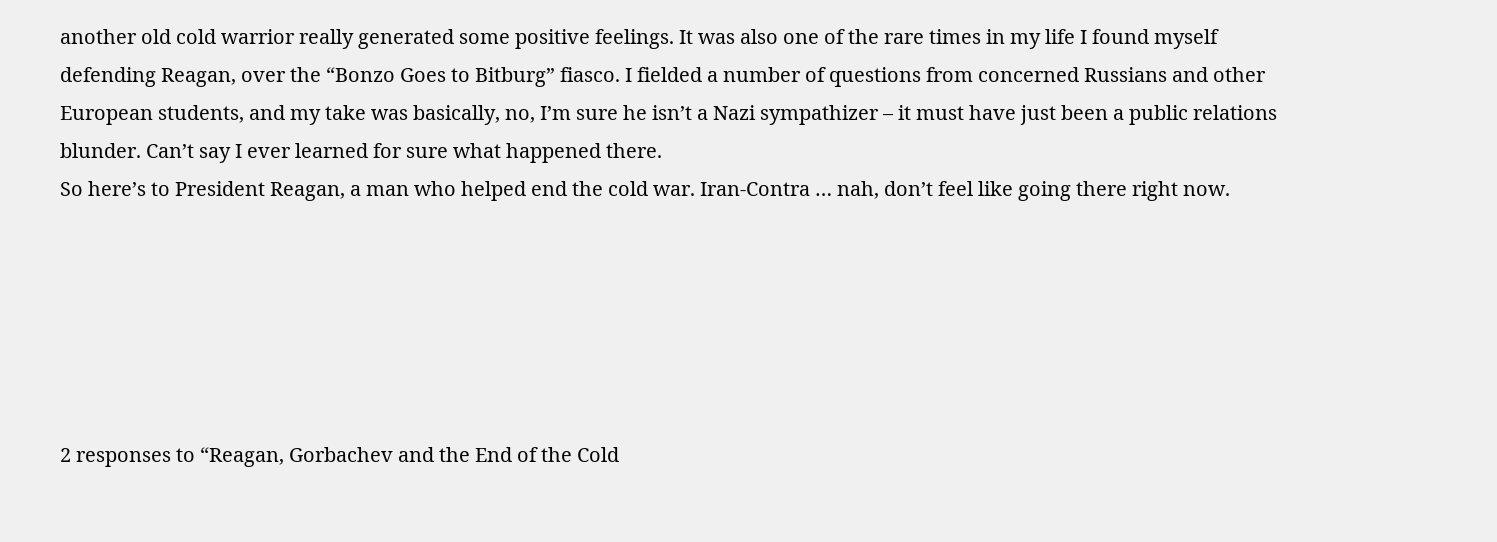another old cold warrior really generated some positive feelings. It was also one of the rare times in my life I found myself defending Reagan, over the “Bonzo Goes to Bitburg” fiasco. I fielded a number of questions from concerned Russians and other European students, and my take was basically, no, I’m sure he isn’t a Nazi sympathizer – it must have just been a public relations blunder. Can’t say I ever learned for sure what happened there.
So here’s to President Reagan, a man who helped end the cold war. Iran-Contra … nah, don’t feel like going there right now.






2 responses to “Reagan, Gorbachev and the End of the Cold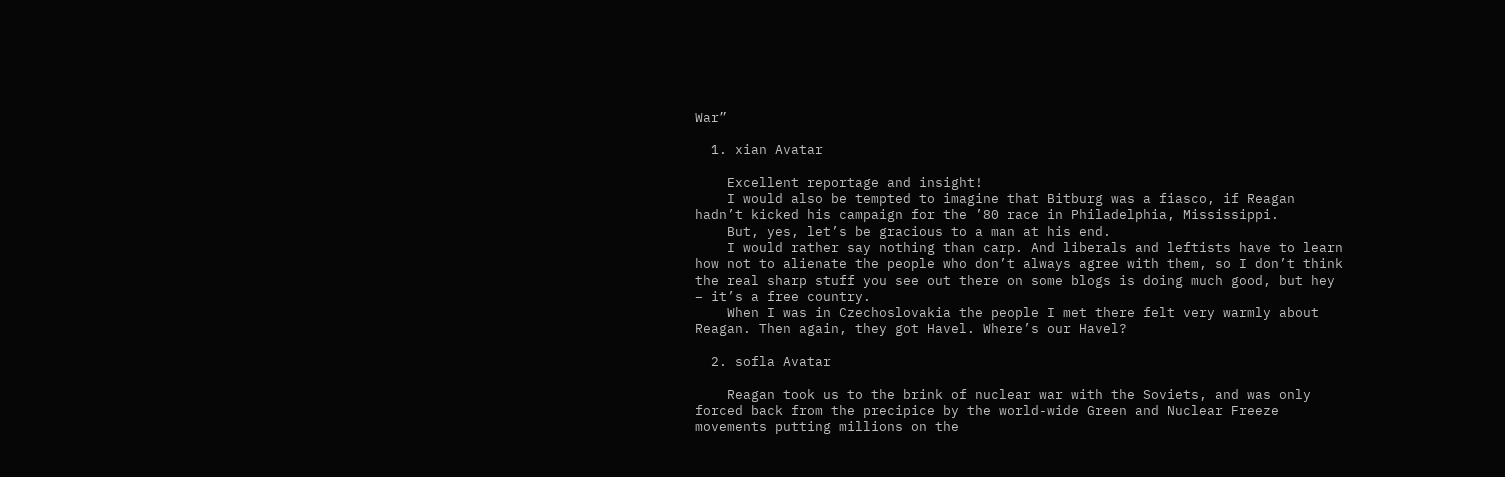War”

  1. xian Avatar

    Excellent reportage and insight!
    I would also be tempted to imagine that Bitburg was a fiasco, if Reagan hadn’t kicked his campaign for the ’80 race in Philadelphia, Mississippi.
    But, yes, let’s be gracious to a man at his end.
    I would rather say nothing than carp. And liberals and leftists have to learn how not to alienate the people who don’t always agree with them, so I don’t think the real sharp stuff you see out there on some blogs is doing much good, but hey – it’s a free country.
    When I was in Czechoslovakia the people I met there felt very warmly about Reagan. Then again, they got Havel. Where’s our Havel?

  2. sofla Avatar

    Reagan took us to the brink of nuclear war with the Soviets, and was only forced back from the precipice by the world-wide Green and Nuclear Freeze movements putting millions on the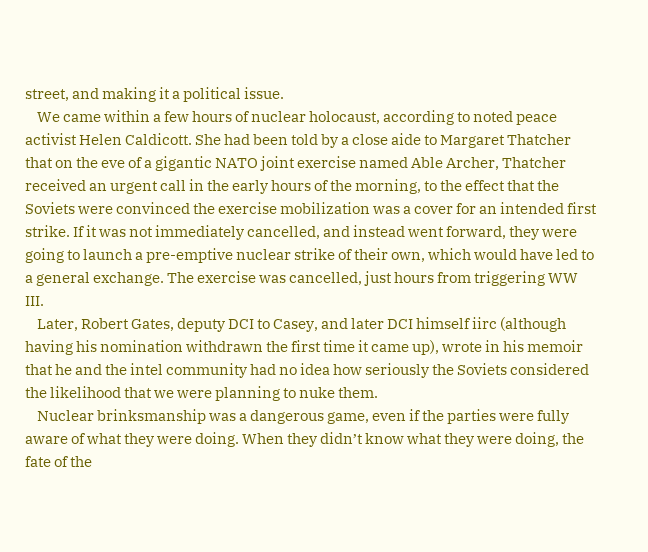street, and making it a political issue.
    We came within a few hours of nuclear holocaust, according to noted peace activist Helen Caldicott. She had been told by a close aide to Margaret Thatcher that on the eve of a gigantic NATO joint exercise named Able Archer, Thatcher received an urgent call in the early hours of the morning, to the effect that the Soviets were convinced the exercise mobilization was a cover for an intended first strike. If it was not immediately cancelled, and instead went forward, they were going to launch a pre-emptive nuclear strike of their own, which would have led to a general exchange. The exercise was cancelled, just hours from triggering WW III.
    Later, Robert Gates, deputy DCI to Casey, and later DCI himself iirc (although having his nomination withdrawn the first time it came up), wrote in his memoir that he and the intel community had no idea how seriously the Soviets considered the likelihood that we were planning to nuke them.
    Nuclear brinksmanship was a dangerous game, even if the parties were fully aware of what they were doing. When they didn’t know what they were doing, the fate of the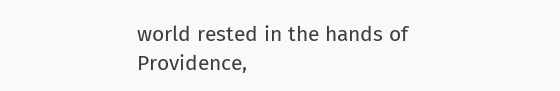world rested in the hands of Providence,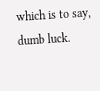which is to say, dumb luck.